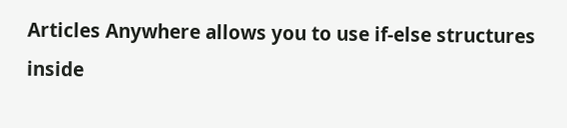Articles Anywhere allows you to use if-else structures inside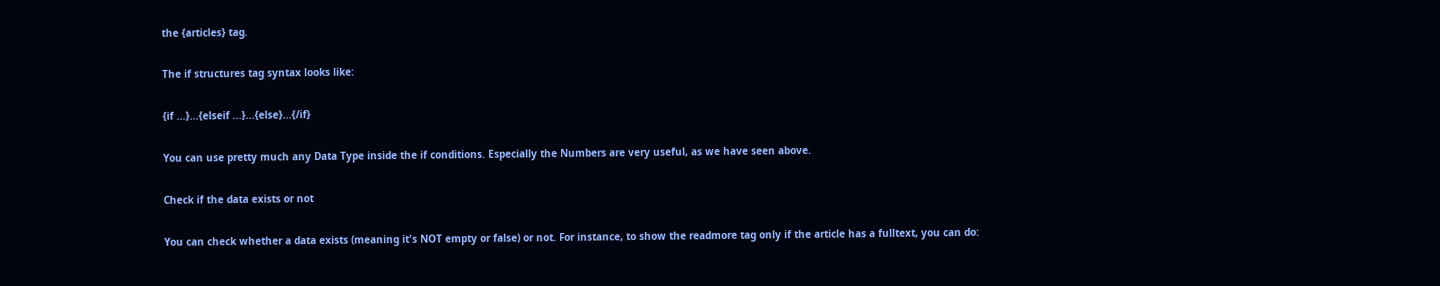the {articles} tag.

The if structures tag syntax looks like:

{if ...}...{elseif ...}...{else}...{/if}

You can use pretty much any Data Type inside the if conditions. Especially the Numbers are very useful, as we have seen above.

Check if the data exists or not

You can check whether a data exists (meaning it's NOT empty or false) or not. For instance, to show the readmore tag only if the article has a fulltext, you can do: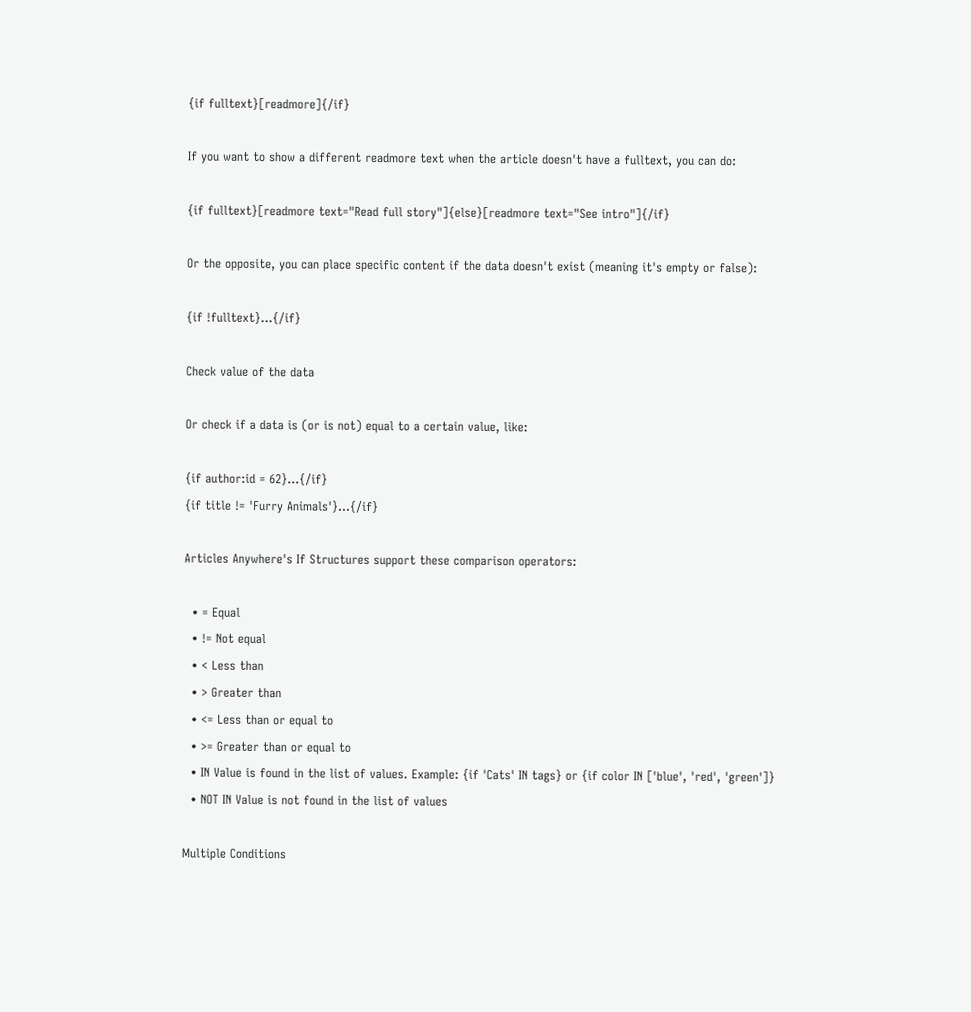{if fulltext}[readmore]{/if}

If you want to show a different readmore text when the article doesn't have a fulltext, you can do:

{if fulltext}[readmore text="Read full story"]{else}[readmore text="See intro"]{/if}

Or the opposite, you can place specific content if the data doesn't exist (meaning it's empty or false):

{if !fulltext}...{/if}

Check value of the data

Or check if a data is (or is not) equal to a certain value, like:

{if author:id = 62}...{/if}
{if title != 'Furry Animals'}...{/if}

Articles Anywhere's If Structures support these comparison operators:

  • = Equal
  • != Not equal
  • < Less than
  • > Greater than
  • <= Less than or equal to
  • >= Greater than or equal to
  • IN Value is found in the list of values. Example: {if 'Cats' IN tags} or {if color IN ['blue', 'red', 'green']}
  • NOT IN Value is not found in the list of values

Multiple Conditions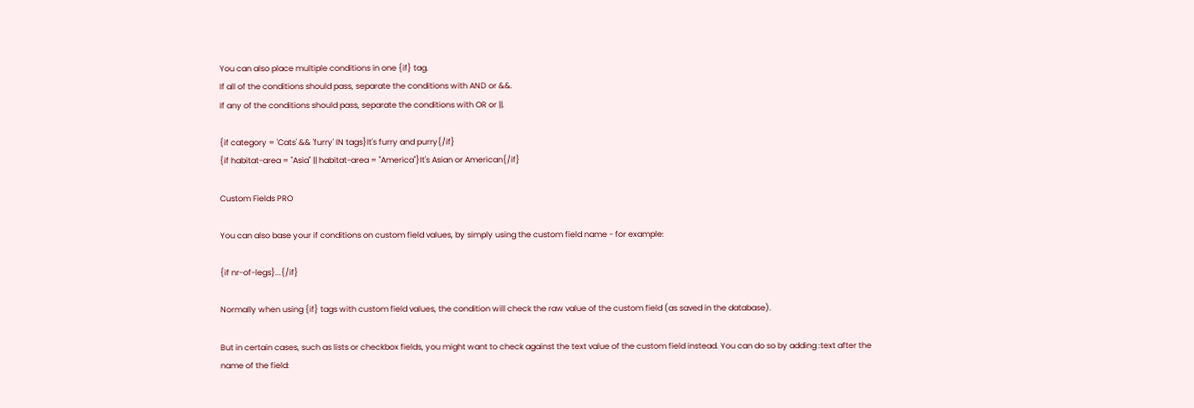You can also place multiple conditions in one {if} tag.
If all of the conditions should pass, separate the conditions with AND or &&.
If any of the conditions should pass, separate the conditions with OR or ||.

{if category = 'Cats' && 'furry' IN tags}It's furry and purry{/if}
{if habitat-area = "Asia" || habitat-area = "America"}It's Asian or American{/if}

Custom Fields PRO

You can also base your if conditions on custom field values, by simply using the custom field name - for example:

{if nr-of-legs}...{/if}

Normally when using {if} tags with custom field values, the condition will check the raw value of the custom field (as saved in the database).

But in certain cases, such as lists or checkbox fields, you might want to check against the text value of the custom field instead. You can do so by adding :text after the name of the field: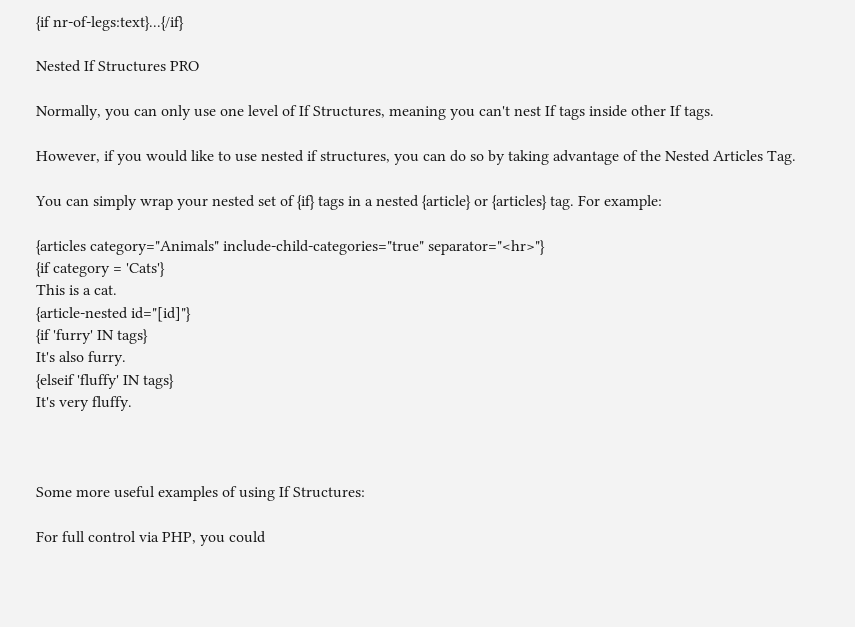{if nr-of-legs:text}...{/if}

Nested If Structures PRO

Normally, you can only use one level of If Structures, meaning you can't nest If tags inside other If tags.

However, if you would like to use nested if structures, you can do so by taking advantage of the Nested Articles Tag.

You can simply wrap your nested set of {if} tags in a nested {article} or {articles} tag. For example:

{articles category="Animals" include-child-categories="true" separator="<hr>"}
{if category = 'Cats'}
This is a cat.
{article-nested id="[id]"}
{if 'furry' IN tags}
It's also furry.
{elseif 'fluffy' IN tags}
It's very fluffy.



Some more useful examples of using If Structures:

For full control via PHP, you could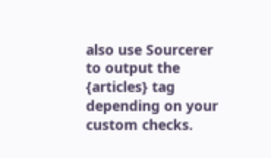also use Sourcerer to output the {articles} tag depending on your custom checks.